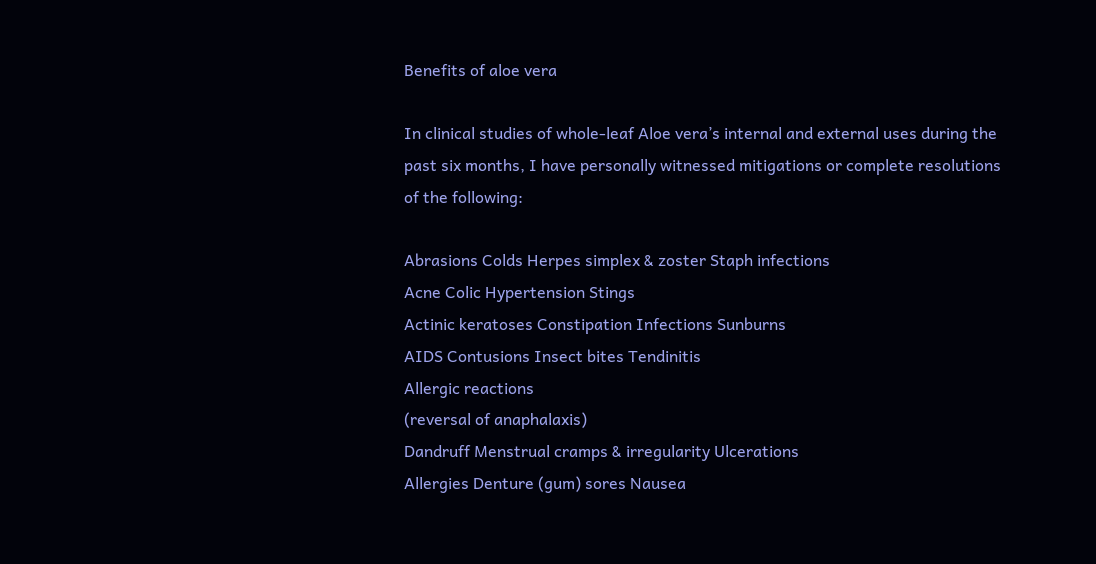Benefits of aloe vera

In clinical studies of whole-leaf Aloe vera’s internal and external uses during the past six months, I have personally witnessed mitigations or complete resolutions of the following:

Abrasions Colds Herpes simplex & zoster Staph infections
Acne Colic Hypertension Stings
Actinic keratoses Constipation Infections Sunburns
AIDS Contusions Insect bites Tendinitis
Allergic reactions
(reversal of anaphalaxis)
Dandruff Menstrual cramps & irregularity Ulcerations
Allergies Denture (gum) sores Nausea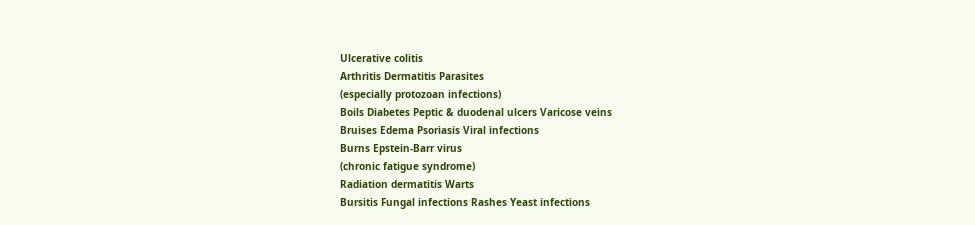Ulcerative colitis
Arthritis Dermatitis Parasites
(especially protozoan infections)
Boils Diabetes Peptic & duodenal ulcers Varicose veins
Bruises Edema Psoriasis Viral infections
Burns Epstein-Barr virus
(chronic fatigue syndrome)
Radiation dermatitis Warts
Bursitis Fungal infections Rashes Yeast infections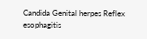Candida Genital herpes Reflex esophagitis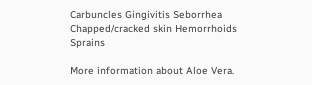Carbuncles Gingivitis Seborrhea
Chapped/cracked skin Hemorrhoids Sprains

More information about Aloe Vera.